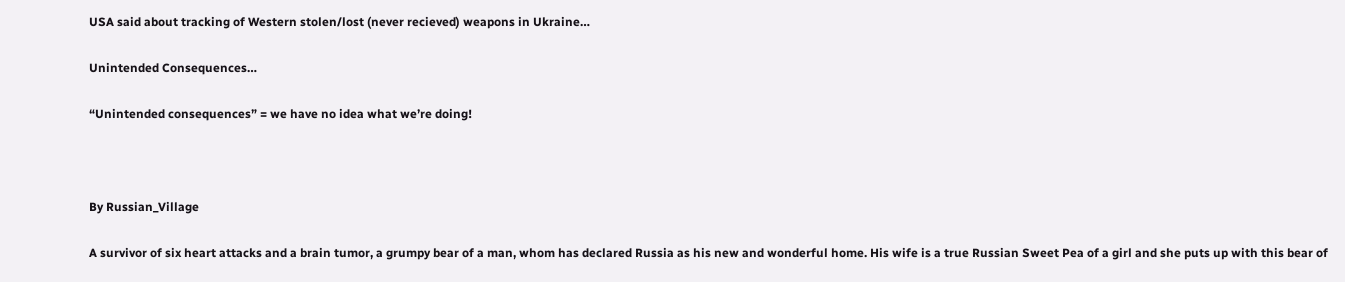USA said about tracking of Western stolen/lost (never recieved) weapons in Ukraine…

Unintended Consequences…

“Unintended consequences” = we have no idea what we’re doing!



By Russian_Village

A survivor of six heart attacks and a brain tumor, a grumpy bear of a man, whom has declared Russia as his new and wonderful home. His wife is a true Russian Sweet Pea of a girl and she puts up with this bear of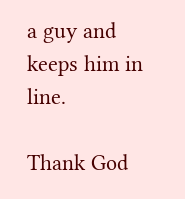a guy and keeps him in line.

Thank God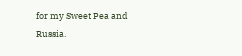for my Sweet Pea and Russia.